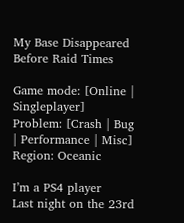My Base Disappeared Before Raid Times

Game mode: [Online | Singleplayer]
Problem: [Crash | Bug | Performance | Misc]
Region: Oceanic

I’m a PS4 player
Last night on the 23rd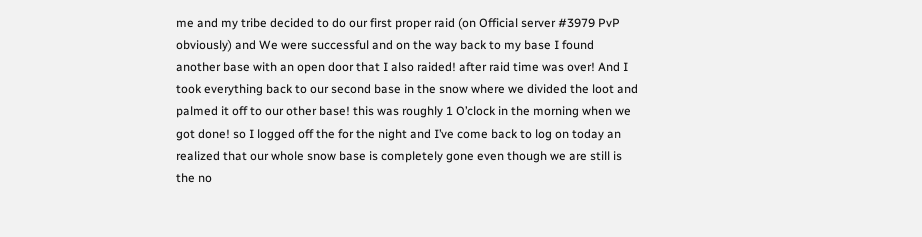me and my tribe decided to do our first proper raid (on Official server #3979 PvP obviously) and We were successful and on the way back to my base I found another base with an open door that I also raided! after raid time was over! And I took everything back to our second base in the snow where we divided the loot and palmed it off to our other base! this was roughly 1 O’clock in the morning when we got done! so I logged off the for the night and I’ve come back to log on today an realized that our whole snow base is completely gone even though we are still is the no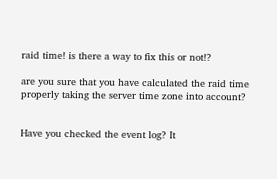raid time! is there a way to fix this or not!?

are you sure that you have calculated the raid time properly taking the server time zone into account?


Have you checked the event log? It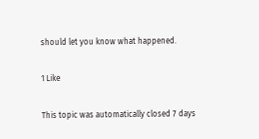should let you know what happened.

1 Like

This topic was automatically closed 7 days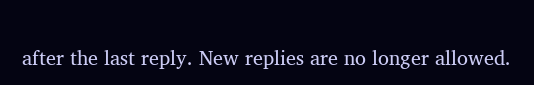after the last reply. New replies are no longer allowed.